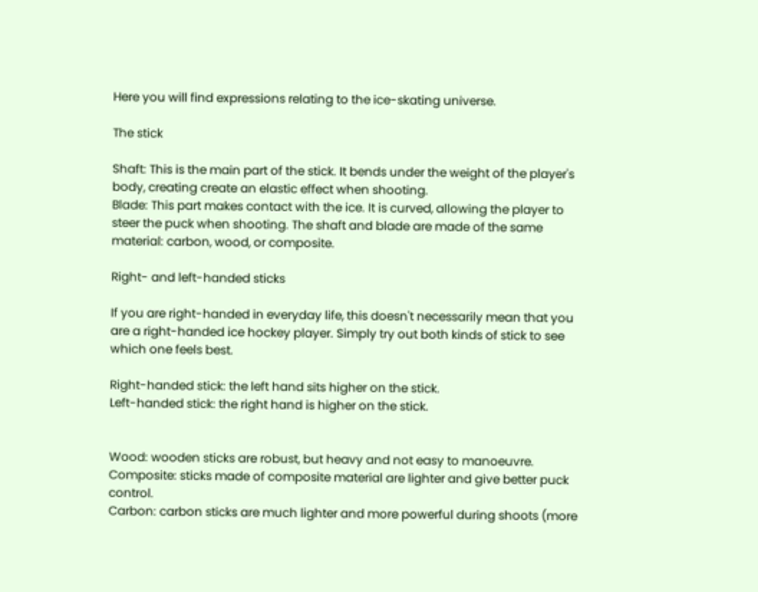Here you will find expressions relating to the ice-skating universe.

The stick

Shaft: This is the main part of the stick. It bends under the weight of the player's body, creating create an elastic effect when shooting.
Blade: This part makes contact with the ice. It is curved, allowing the player to steer the puck when shooting. The shaft and blade are made of the same material: carbon, wood, or composite.

Right- and left-handed sticks

If you are right-handed in everyday life, this doesn't necessarily mean that you are a right-handed ice hockey player. Simply try out both kinds of stick to see which one feels best.

Right-handed stick: the left hand sits higher on the stick.
Left-handed stick: the right hand is higher on the stick.


Wood: wooden sticks are robust, but heavy and not easy to manoeuvre.
Composite: sticks made of composite material are lighter and give better puck control.
Carbon: carbon sticks are much lighter and more powerful during shoots (more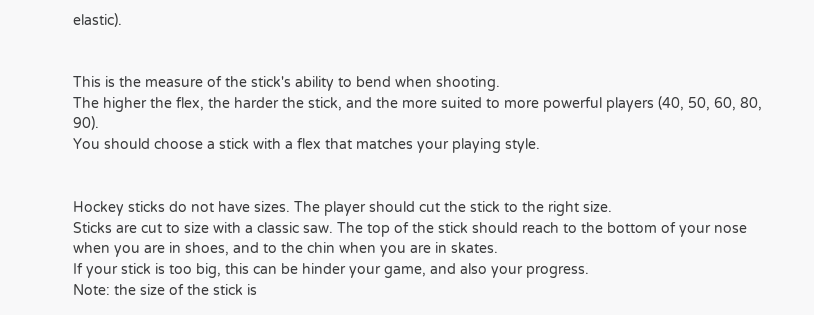elastic).


This is the measure of the stick's ability to bend when shooting.
The higher the flex, the harder the stick, and the more suited to more powerful players (40, 50, 60, 80, 90).
You should choose a stick with a flex that matches your playing style.


Hockey sticks do not have sizes. The player should cut the stick to the right size.
Sticks are cut to size with a classic saw. The top of the stick should reach to the bottom of your nose when you are in shoes, and to the chin when you are in skates.
If your stick is too big, this can be hinder your game, and also your progress.
Note: the size of the stick is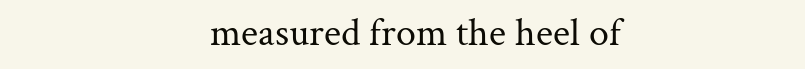measured from the heel of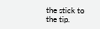the stick to the tip.